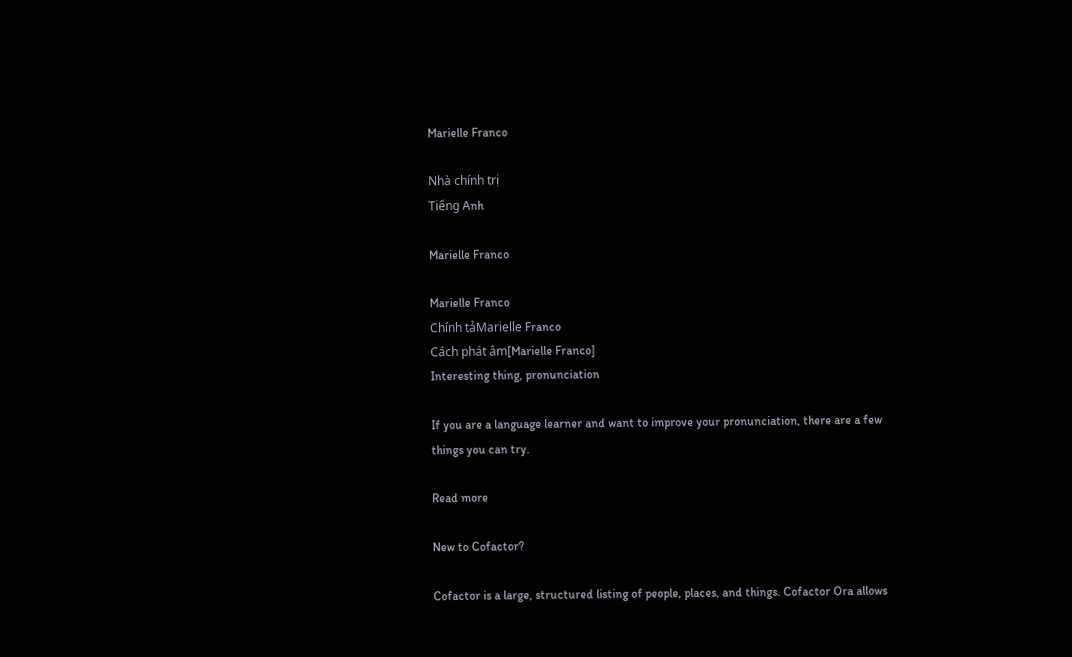Marielle Franco

Nhà chính trị
Tiếng Anh

Marielle Franco

Marielle Franco
Chính tảMarielle Franco
Cách phát âm[Marielle Franco]
Interesting thing, pronunciation

If you are a language learner and want to improve your pronunciation, there are a few things you can try.

Read more

New to Cofactor?

Cofactor is a large, structured listing of people, places, and things. Cofactor Ora allows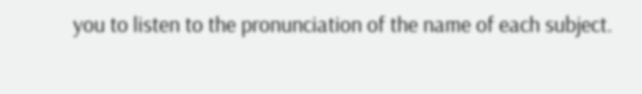you to listen to the pronunciation of the name of each subject.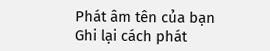Phát âm tên của bạn
Ghi lại cách phát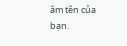âm tên của bạn.